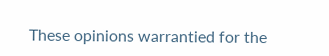These opinions warrantied for the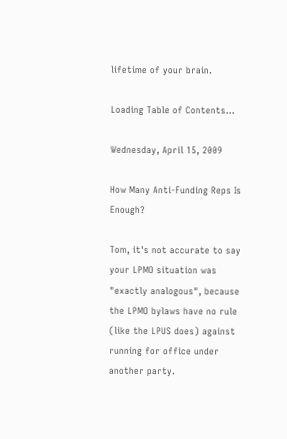lifetime of your brain.

Loading Table of Contents...

Wednesday, April 15, 2009

How Many Anti-Funding Reps Is Enough?

Tom, it's not accurate to say your LPMO situation was "exactly analogous", because the LPMO bylaws have no rule (like the LPUS does) against running for office under another party.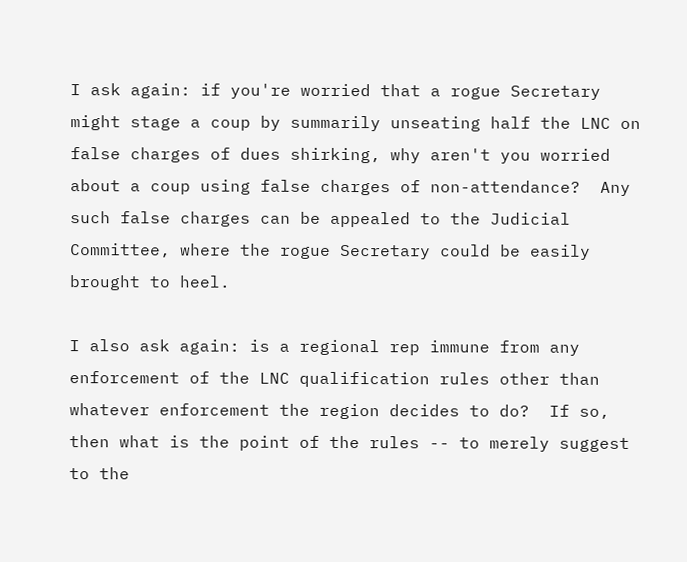I ask again: if you're worried that a rogue Secretary might stage a coup by summarily unseating half the LNC on false charges of dues shirking, why aren't you worried about a coup using false charges of non-attendance?  Any such false charges can be appealed to the Judicial Committee, where the rogue Secretary could be easily brought to heel.

I also ask again: is a regional rep immune from any enforcement of the LNC qualification rules other than whatever enforcement the region decides to do?  If so, then what is the point of the rules -- to merely suggest to the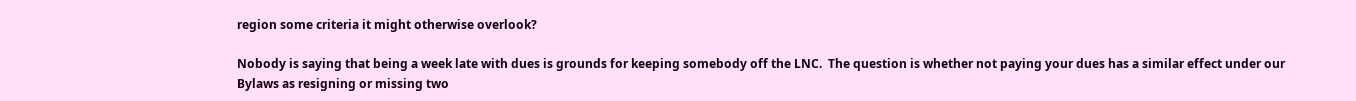region some criteria it might otherwise overlook?

Nobody is saying that being a week late with dues is grounds for keeping somebody off the LNC.  The question is whether not paying your dues has a similar effect under our Bylaws as resigning or missing two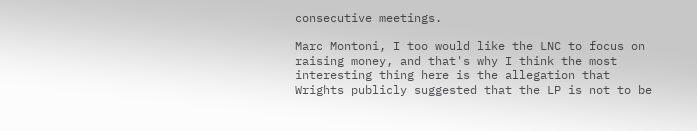consecutive meetings.

Marc Montoni, I too would like the LNC to focus on raising money, and that's why I think the most interesting thing here is the allegation that Wrights publicly suggested that the LP is not to be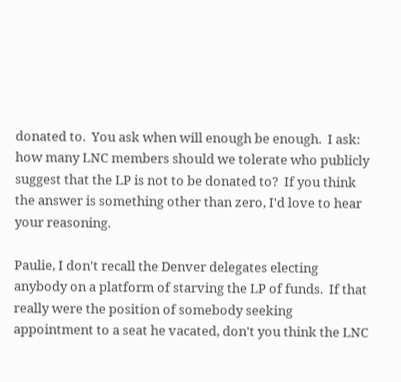donated to.  You ask when will enough be enough.  I ask: how many LNC members should we tolerate who publicly suggest that the LP is not to be donated to?  If you think the answer is something other than zero, I'd love to hear your reasoning.

Paulie, I don't recall the Denver delegates electing anybody on a platform of starving the LP of funds.  If that really were the position of somebody seeking appointment to a seat he vacated, don't you think the LNC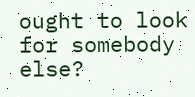ought to look for somebody else?